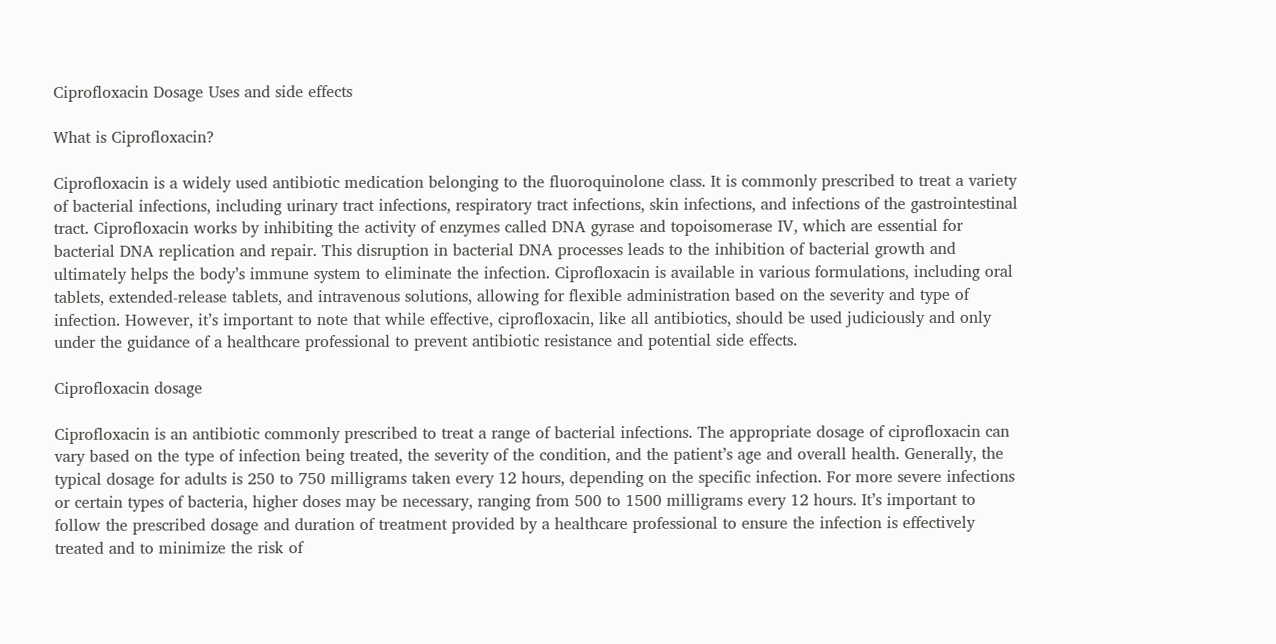Ciprofloxacin Dosage Uses and side effects

What is Ciprofloxacin?

Ciprofloxacin is a widely used antibiotic medication belonging to the fluoroquinolone class. It is commonly prescribed to treat a variety of bacterial infections, including urinary tract infections, respiratory tract infections, skin infections, and infections of the gastrointestinal tract. Ciprofloxacin works by inhibiting the activity of enzymes called DNA gyrase and topoisomerase IV, which are essential for bacterial DNA replication and repair. This disruption in bacterial DNA processes leads to the inhibition of bacterial growth and ultimately helps the body’s immune system to eliminate the infection. Ciprofloxacin is available in various formulations, including oral tablets, extended-release tablets, and intravenous solutions, allowing for flexible administration based on the severity and type of infection. However, it’s important to note that while effective, ciprofloxacin, like all antibiotics, should be used judiciously and only under the guidance of a healthcare professional to prevent antibiotic resistance and potential side effects.

Ciprofloxacin dosage

Ciprofloxacin is an antibiotic commonly prescribed to treat a range of bacterial infections. The appropriate dosage of ciprofloxacin can vary based on the type of infection being treated, the severity of the condition, and the patient’s age and overall health. Generally, the typical dosage for adults is 250 to 750 milligrams taken every 12 hours, depending on the specific infection. For more severe infections or certain types of bacteria, higher doses may be necessary, ranging from 500 to 1500 milligrams every 12 hours. It’s important to follow the prescribed dosage and duration of treatment provided by a healthcare professional to ensure the infection is effectively treated and to minimize the risk of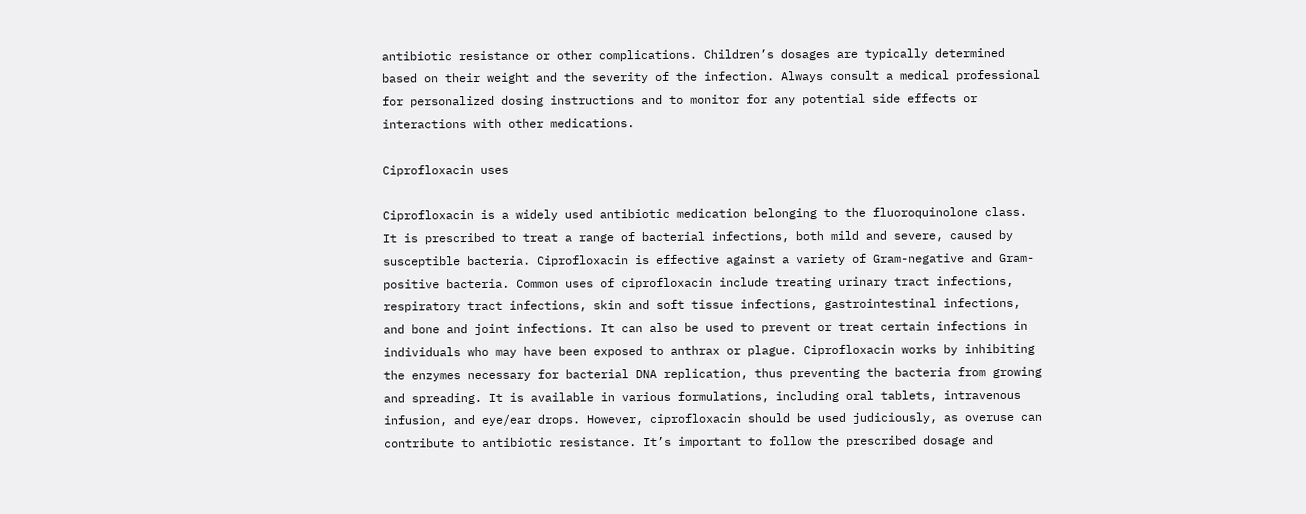antibiotic resistance or other complications. Children’s dosages are typically determined based on their weight and the severity of the infection. Always consult a medical professional for personalized dosing instructions and to monitor for any potential side effects or interactions with other medications.

Ciprofloxacin uses

Ciprofloxacin is a widely used antibiotic medication belonging to the fluoroquinolone class. It is prescribed to treat a range of bacterial infections, both mild and severe, caused by susceptible bacteria. Ciprofloxacin is effective against a variety of Gram-negative and Gram-positive bacteria. Common uses of ciprofloxacin include treating urinary tract infections, respiratory tract infections, skin and soft tissue infections, gastrointestinal infections, and bone and joint infections. It can also be used to prevent or treat certain infections in individuals who may have been exposed to anthrax or plague. Ciprofloxacin works by inhibiting the enzymes necessary for bacterial DNA replication, thus preventing the bacteria from growing and spreading. It is available in various formulations, including oral tablets, intravenous infusion, and eye/ear drops. However, ciprofloxacin should be used judiciously, as overuse can contribute to antibiotic resistance. It’s important to follow the prescribed dosage and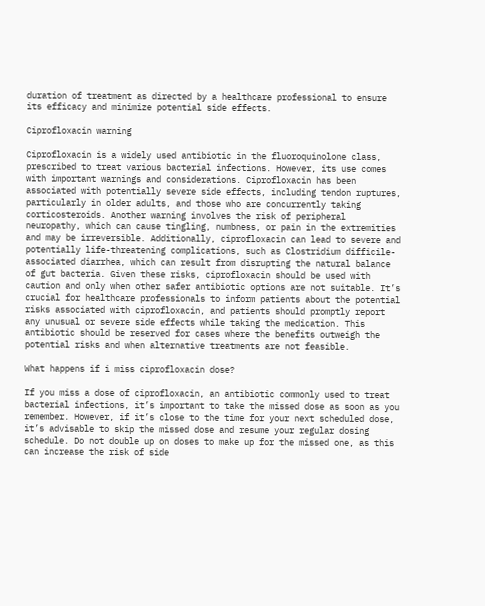duration of treatment as directed by a healthcare professional to ensure its efficacy and minimize potential side effects.

Ciprofloxacin warning

Ciprofloxacin is a widely used antibiotic in the fluoroquinolone class, prescribed to treat various bacterial infections. However, its use comes with important warnings and considerations. Ciprofloxacin has been associated with potentially severe side effects, including tendon ruptures, particularly in older adults, and those who are concurrently taking corticosteroids. Another warning involves the risk of peripheral neuropathy, which can cause tingling, numbness, or pain in the extremities and may be irreversible. Additionally, ciprofloxacin can lead to severe and potentially life-threatening complications, such as Clostridium difficile-associated diarrhea, which can result from disrupting the natural balance of gut bacteria. Given these risks, ciprofloxacin should be used with caution and only when other safer antibiotic options are not suitable. It’s crucial for healthcare professionals to inform patients about the potential risks associated with ciprofloxacin, and patients should promptly report any unusual or severe side effects while taking the medication. This antibiotic should be reserved for cases where the benefits outweigh the potential risks and when alternative treatments are not feasible.

What happens if i miss ciprofloxacin dose?

If you miss a dose of ciprofloxacin, an antibiotic commonly used to treat bacterial infections, it’s important to take the missed dose as soon as you remember. However, if it’s close to the time for your next scheduled dose, it’s advisable to skip the missed dose and resume your regular dosing schedule. Do not double up on doses to make up for the missed one, as this can increase the risk of side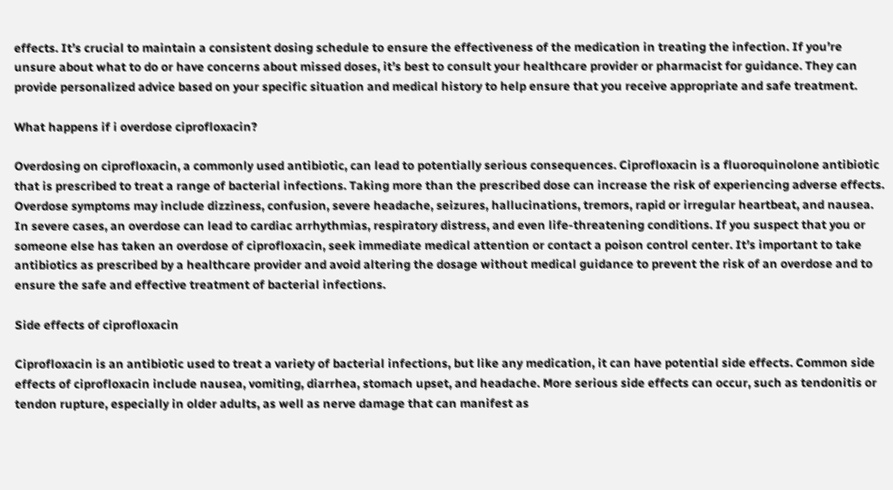effects. It’s crucial to maintain a consistent dosing schedule to ensure the effectiveness of the medication in treating the infection. If you’re unsure about what to do or have concerns about missed doses, it’s best to consult your healthcare provider or pharmacist for guidance. They can provide personalized advice based on your specific situation and medical history to help ensure that you receive appropriate and safe treatment.

What happens if i overdose ciprofloxacin?

Overdosing on ciprofloxacin, a commonly used antibiotic, can lead to potentially serious consequences. Ciprofloxacin is a fluoroquinolone antibiotic that is prescribed to treat a range of bacterial infections. Taking more than the prescribed dose can increase the risk of experiencing adverse effects. Overdose symptoms may include dizziness, confusion, severe headache, seizures, hallucinations, tremors, rapid or irregular heartbeat, and nausea. In severe cases, an overdose can lead to cardiac arrhythmias, respiratory distress, and even life-threatening conditions. If you suspect that you or someone else has taken an overdose of ciprofloxacin, seek immediate medical attention or contact a poison control center. It’s important to take antibiotics as prescribed by a healthcare provider and avoid altering the dosage without medical guidance to prevent the risk of an overdose and to ensure the safe and effective treatment of bacterial infections.

Side effects of ciprofloxacin

Ciprofloxacin is an antibiotic used to treat a variety of bacterial infections, but like any medication, it can have potential side effects. Common side effects of ciprofloxacin include nausea, vomiting, diarrhea, stomach upset, and headache. More serious side effects can occur, such as tendonitis or tendon rupture, especially in older adults, as well as nerve damage that can manifest as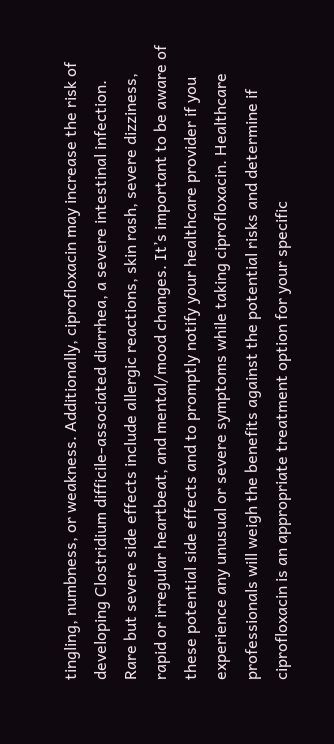tingling, numbness, or weakness. Additionally, ciprofloxacin may increase the risk of developing Clostridium difficile-associated diarrhea, a severe intestinal infection. Rare but severe side effects include allergic reactions, skin rash, severe dizziness, rapid or irregular heartbeat, and mental/mood changes. It’s important to be aware of these potential side effects and to promptly notify your healthcare provider if you experience any unusual or severe symptoms while taking ciprofloxacin. Healthcare professionals will weigh the benefits against the potential risks and determine if ciprofloxacin is an appropriate treatment option for your specific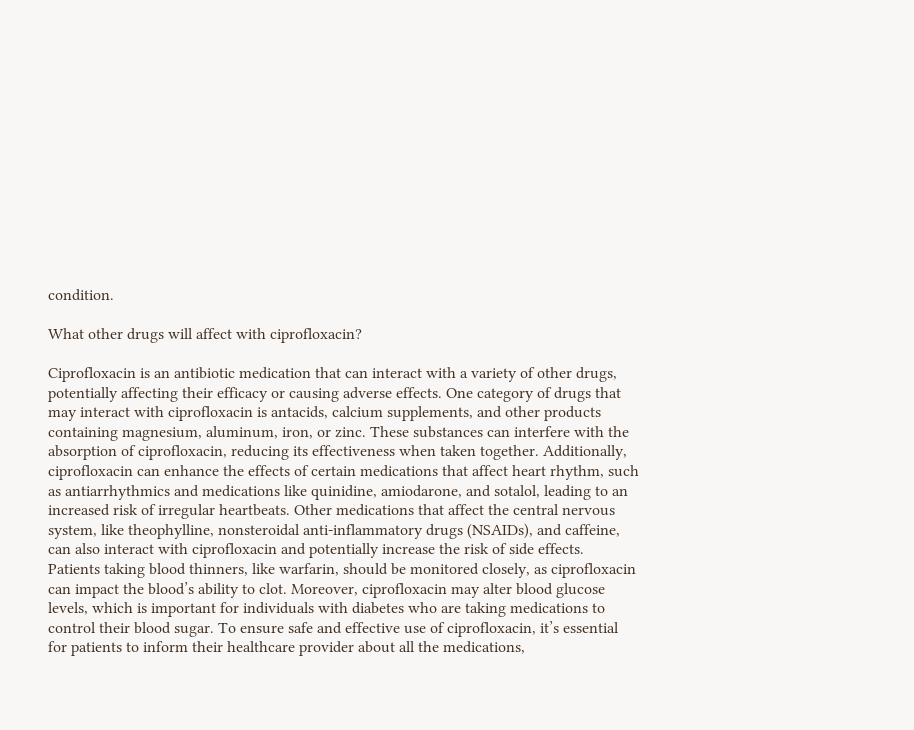condition.

What other drugs will affect with ciprofloxacin?

Ciprofloxacin is an antibiotic medication that can interact with a variety of other drugs, potentially affecting their efficacy or causing adverse effects. One category of drugs that may interact with ciprofloxacin is antacids, calcium supplements, and other products containing magnesium, aluminum, iron, or zinc. These substances can interfere with the absorption of ciprofloxacin, reducing its effectiveness when taken together. Additionally, ciprofloxacin can enhance the effects of certain medications that affect heart rhythm, such as antiarrhythmics and medications like quinidine, amiodarone, and sotalol, leading to an increased risk of irregular heartbeats. Other medications that affect the central nervous system, like theophylline, nonsteroidal anti-inflammatory drugs (NSAIDs), and caffeine, can also interact with ciprofloxacin and potentially increase the risk of side effects. Patients taking blood thinners, like warfarin, should be monitored closely, as ciprofloxacin can impact the blood’s ability to clot. Moreover, ciprofloxacin may alter blood glucose levels, which is important for individuals with diabetes who are taking medications to control their blood sugar. To ensure safe and effective use of ciprofloxacin, it’s essential for patients to inform their healthcare provider about all the medications,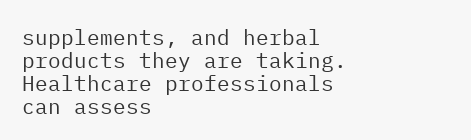supplements, and herbal products they are taking. Healthcare professionals can assess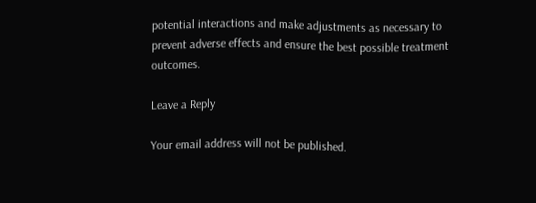potential interactions and make adjustments as necessary to prevent adverse effects and ensure the best possible treatment outcomes.

Leave a Reply

Your email address will not be published.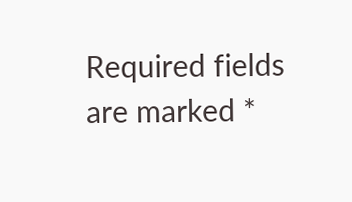Required fields are marked *